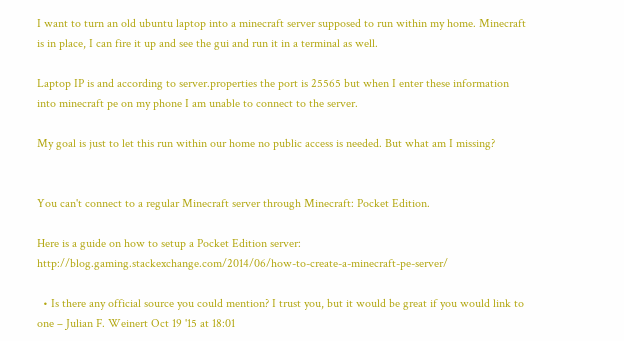I want to turn an old ubuntu laptop into a minecraft server supposed to run within my home. Minecraft is in place, I can fire it up and see the gui and run it in a terminal as well.

Laptop IP is and according to server.properties the port is 25565 but when I enter these information into minecraft pe on my phone I am unable to connect to the server.

My goal is just to let this run within our home no public access is needed. But what am I missing?


You can't connect to a regular Minecraft server through Minecraft: Pocket Edition.

Here is a guide on how to setup a Pocket Edition server: http://blog.gaming.stackexchange.com/2014/06/how-to-create-a-minecraft-pe-server/

  • Is there any official source you could mention? I trust you, but it would be great if you would link to one – Julian F. Weinert Oct 19 '15 at 18:01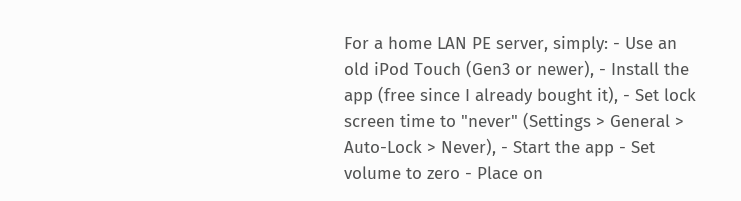For a home LAN PE server, simply: - Use an old iPod Touch (Gen3 or newer), - Install the app (free since I already bought it), - Set lock screen time to "never" (Settings > General > Auto-Lock > Never), - Start the app - Set volume to zero - Place on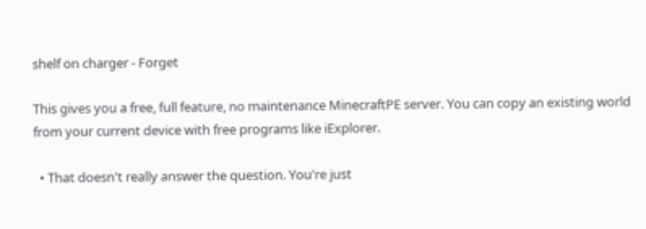shelf on charger - Forget

This gives you a free, full feature, no maintenance MinecraftPE server. You can copy an existing world from your current device with free programs like iExplorer.

  • That doesn't really answer the question. You're just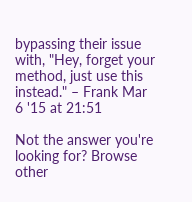bypassing their issue with, "Hey, forget your method, just use this instead." – Frank Mar 6 '15 at 21:51

Not the answer you're looking for? Browse other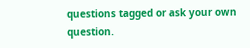questions tagged or ask your own question.